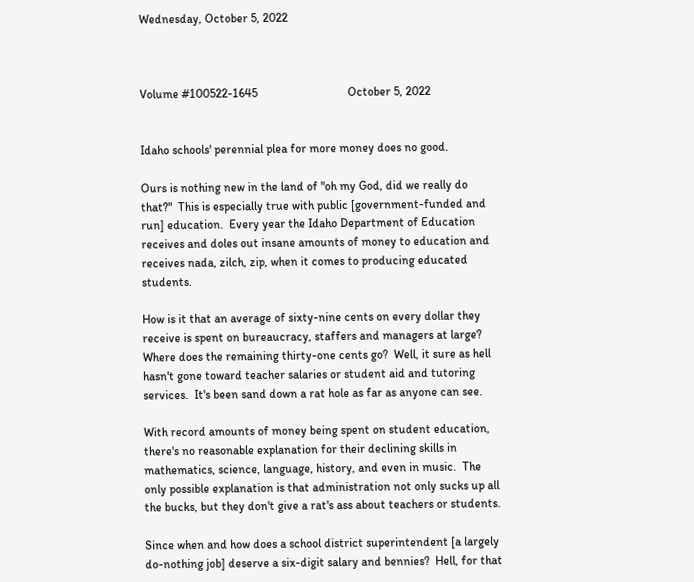Wednesday, October 5, 2022



Volume #100522-1645                              October 5, 2022


Idaho schools' perennial plea for more money does no good.

Ours is nothing new in the land of "oh my God, did we really do that?"  This is especially true with public [government-funded and run] education.  Every year the Idaho Department of Education receives and doles out insane amounts of money to education and receives nada, zilch, zip, when it comes to producing educated students.

How is it that an average of sixty-nine cents on every dollar they receive is spent on bureaucracy, staffers and managers at large?  Where does the remaining thirty-one cents go?  Well, it sure as hell hasn't gone toward teacher salaries or student aid and tutoring services.  It's been sand down a rat hole as far as anyone can see.

With record amounts of money being spent on student education, there's no reasonable explanation for their declining skills in mathematics, science, language, history, and even in music.  The only possible explanation is that administration not only sucks up all the bucks, but they don't give a rat's ass about teachers or students.

Since when and how does a school district superintendent [a largely do-nothing job] deserve a six-digit salary and bennies?  Hell, for that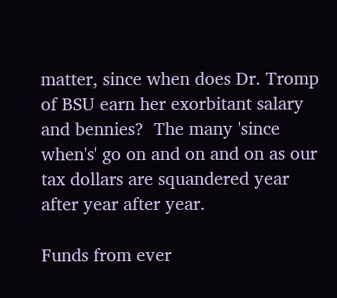matter, since when does Dr. Tromp of BSU earn her exorbitant salary and bennies?  The many 'since when's' go on and on and on as our tax dollars are squandered year after year after year.

Funds from ever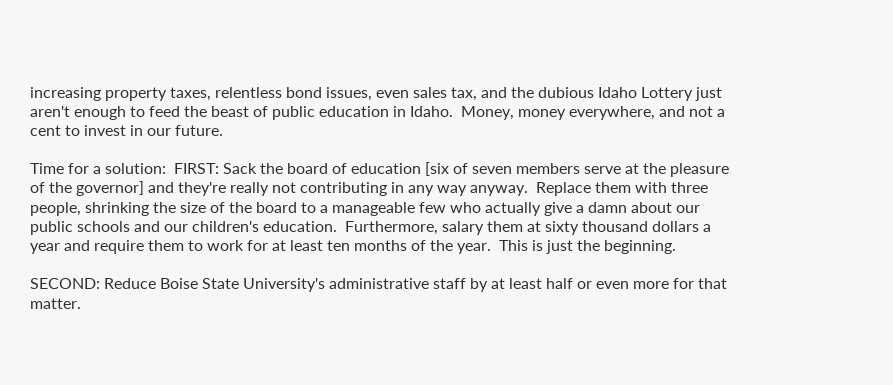increasing property taxes, relentless bond issues, even sales tax, and the dubious Idaho Lottery just aren't enough to feed the beast of public education in Idaho.  Money, money everywhere, and not a cent to invest in our future.

Time for a solution:  FIRST: Sack the board of education [six of seven members serve at the pleasure of the governor] and they're really not contributing in any way anyway.  Replace them with three people, shrinking the size of the board to a manageable few who actually give a damn about our public schools and our children's education.  Furthermore, salary them at sixty thousand dollars a year and require them to work for at least ten months of the year.  This is just the beginning.

SECOND: Reduce Boise State University's administrative staff by at least half or even more for that matter.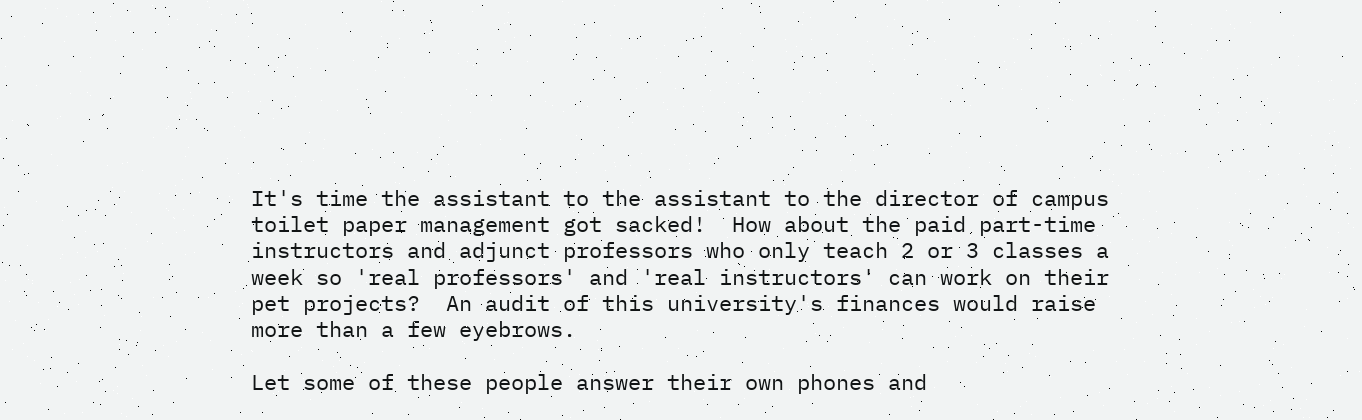It's time the assistant to the assistant to the director of campus toilet paper management got sacked!  How about the paid part-time instructors and adjunct professors who only teach 2 or 3 classes a week so 'real professors' and 'real instructors' can work on their pet projects?  An audit of this university's finances would raise more than a few eyebrows.

Let some of these people answer their own phones and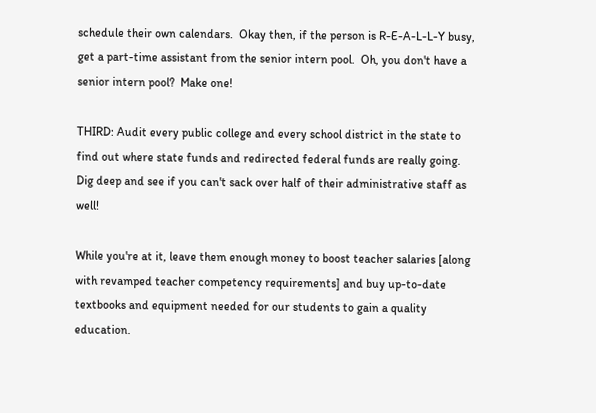schedule their own calendars.  Okay then, if the person is R-E-A-L-L-Y busy, get a part-time assistant from the senior intern pool.  Oh, you don't have a senior intern pool?  Make one!

THIRD: Audit every public college and every school district in the state to find out where state funds and redirected federal funds are really going.  Dig deep and see if you can't sack over half of their administrative staff as well!

While you're at it, leave them enough money to boost teacher salaries [along with revamped teacher competency requirements] and buy up-to-date textbooks and equipment needed for our students to gain a quality education.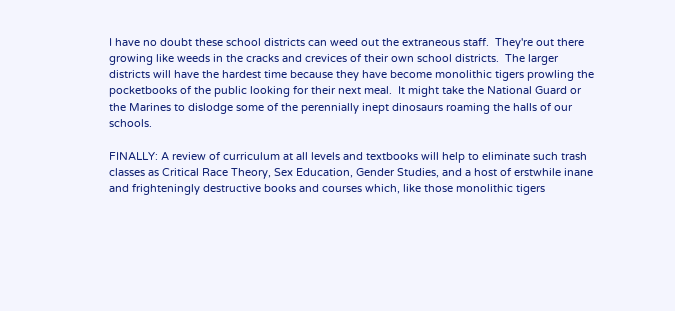I have no doubt these school districts can weed out the extraneous staff.  They're out there growing like weeds in the cracks and crevices of their own school districts.  The larger districts will have the hardest time because they have become monolithic tigers prowling the pocketbooks of the public looking for their next meal.  It might take the National Guard or the Marines to dislodge some of the perennially inept dinosaurs roaming the halls of our schools.

FINALLY: A review of curriculum at all levels and textbooks will help to eliminate such trash classes as Critical Race Theory, Sex Education, Gender Studies, and a host of erstwhile inane and frighteningly destructive books and courses which, like those monolithic tigers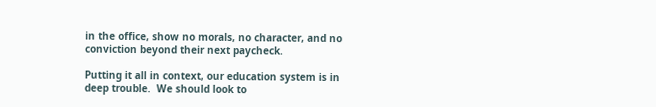in the office, show no morals, no character, and no conviction beyond their next paycheck.

Putting it all in context, our education system is in deep trouble.  We should look to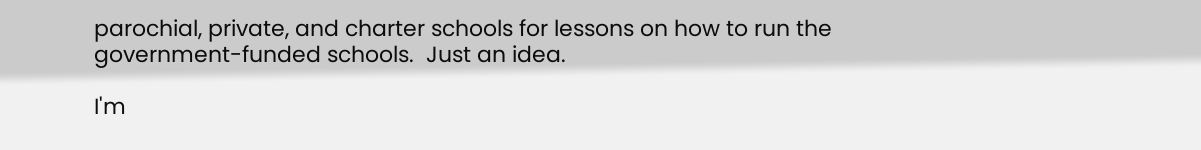parochial, private, and charter schools for lessons on how to run the government-funded schools.  Just an idea.

I'm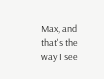Max, and that's the way I see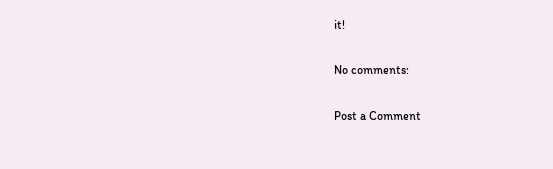it!

No comments:

Post a Comment